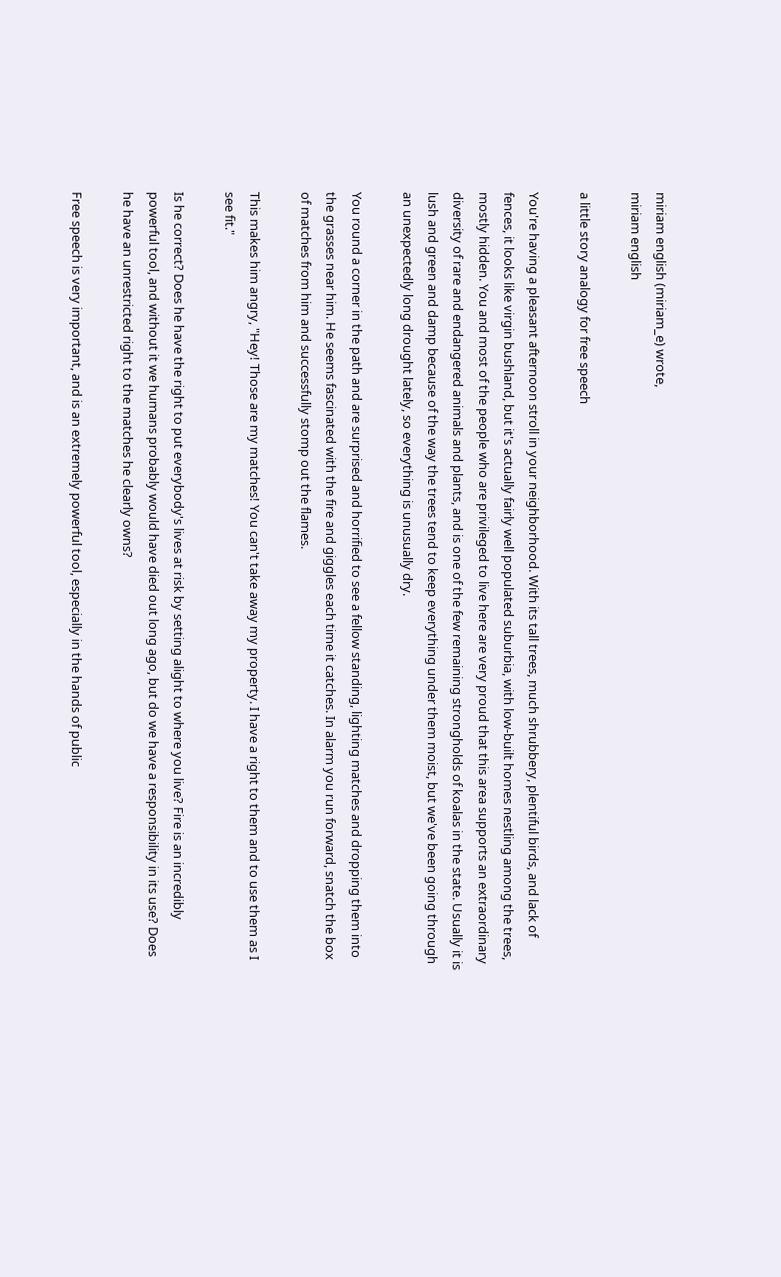miriam english (miriam_e) wrote,
miriam english

a little story analogy for free speech

You're having a pleasant afternoon stroll in your neighborhood. With its tall trees, much shrubbery, plentiful birds, and lack of fences, it looks like virgin bushland, but it's actually fairly well populated suburbia, with low-built homes nestling among the trees, mostly hidden. You and most of the people who are privileged to live here are very proud that this area supports an extraordinary diversity of rare and endangered animals and plants, and is one of the few remaining strongholds of koalas in the state. Usually it is lush and green and damp because of the way the trees tend to keep everything under them moist, but we've been going through an unexpectedly long drought lately, so everything is unusually dry.

You round a corner in the path and are surprised and horrified to see a fellow standing, lighting matches and dropping them into the grasses near him. He seems fascinated with the fire and giggles each time it catches. In alarm you run forward, snatch the box of matches from him and successfully stomp out the flames.

This makes him angry, "Hey! Those are my matches! You can't take away my property. I have a right to them and to use them as I see fit."

Is he correct? Does he have the right to put everybody's lives at risk by setting alight to where you live? Fire is an incredibly powerful tool, and without it we humans probably would have died out long ago, but do we have a responsibility in its use? Does he have an unrestricted right to the matches he clearly owns?

Free speech is very important, and is an extremely powerful tool, especially in the hands of public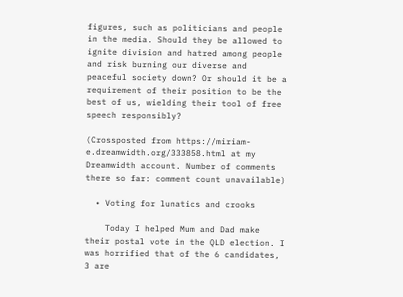figures, such as politicians and people in the media. Should they be allowed to ignite division and hatred among people and risk burning our diverse and peaceful society down? Or should it be a requirement of their position to be the best of us, wielding their tool of free speech responsibly?

(Crossposted from https://miriam-e.dreamwidth.org/333858.html at my Dreamwidth account. Number of comments there so far: comment count unavailable)

  • Voting for lunatics and crooks

    Today I helped Mum and Dad make their postal vote in the QLD election. I was horrified that of the 6 candidates, 3 are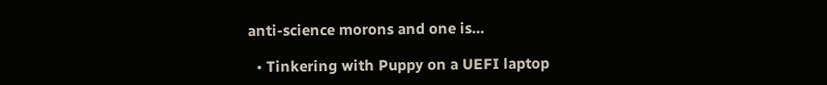anti-science morons and one is…

  • Tinkering with Puppy on a UEFI laptop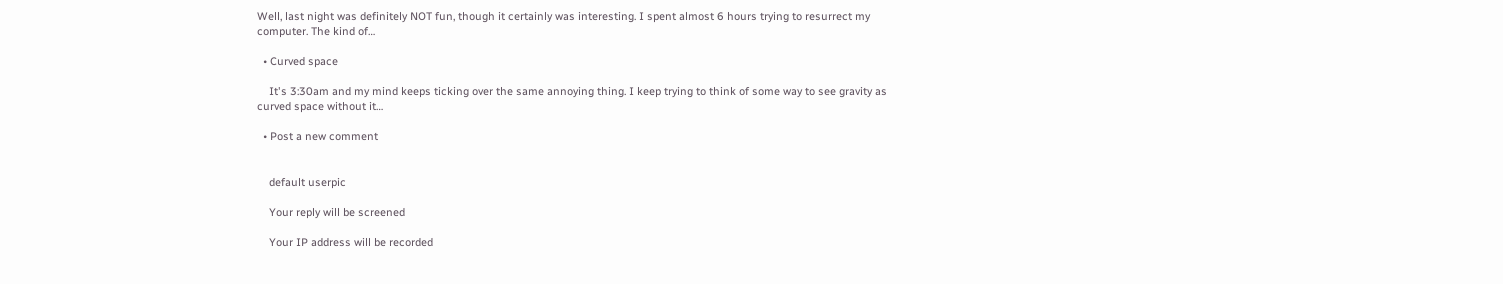Well, last night was definitely NOT fun, though it certainly was interesting. I spent almost 6 hours trying to resurrect my computer. The kind of…

  • Curved space

    It's 3:30am and my mind keeps ticking over the same annoying thing. I keep trying to think of some way to see gravity as curved space without it…

  • Post a new comment


    default userpic

    Your reply will be screened

    Your IP address will be recorded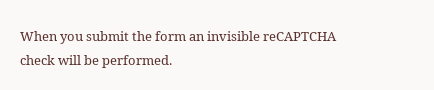When you submit the form an invisible reCAPTCHA check will be performed.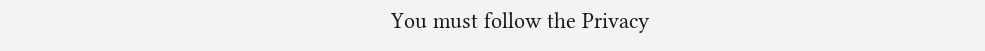You must follow the Privacy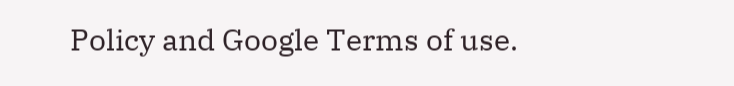Policy and Google Terms of use.